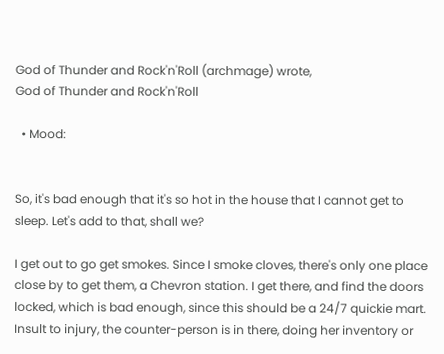God of Thunder and Rock'n'Roll (archmage) wrote,
God of Thunder and Rock'n'Roll

  • Mood:


So, it's bad enough that it's so hot in the house that I cannot get to sleep. Let's add to that, shall we?

I get out to go get smokes. Since I smoke cloves, there's only one place close by to get them, a Chevron station. I get there, and find the doors locked, which is bad enough, since this should be a 24/7 quickie mart. Insult to injury, the counter-person is in there, doing her inventory or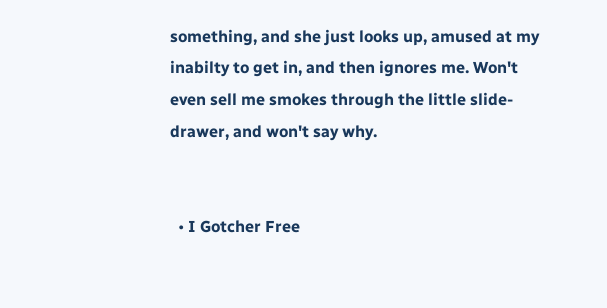something, and she just looks up, amused at my inabilty to get in, and then ignores me. Won't even sell me smokes through the little slide-drawer, and won't say why.


  • I Gotcher Free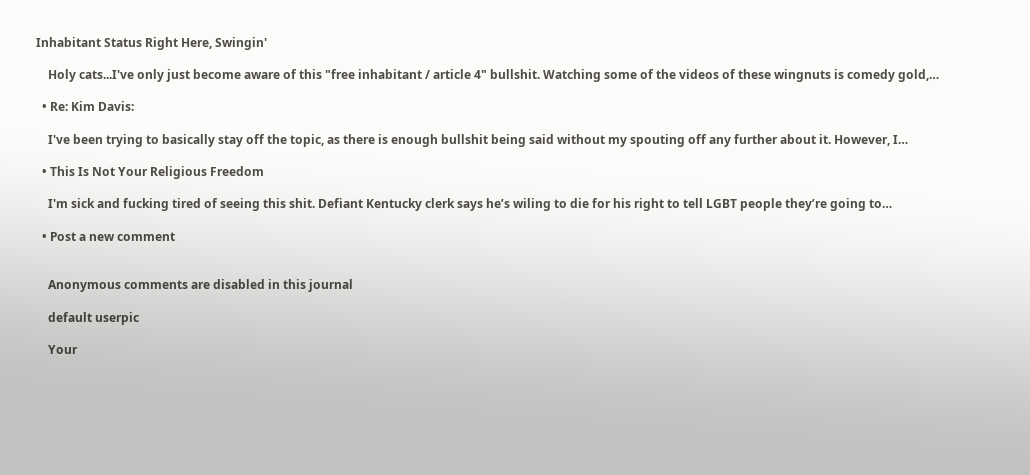Inhabitant Status Right Here, Swingin'

    Holy cats...I've only just become aware of this "free inhabitant / article 4" bullshit. Watching some of the videos of these wingnuts is comedy gold,…

  • Re: Kim Davis:

    I've been trying to basically stay off the topic, as there is enough bullshit being said without my spouting off any further about it. However, I…

  • This Is Not Your Religious Freedom

    I'm sick and fucking tired of seeing this shit. Defiant Kentucky clerk says he’s wiling to die for his right to tell LGBT people they’re going to…

  • Post a new comment


    Anonymous comments are disabled in this journal

    default userpic

    Your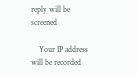reply will be screened

    Your IP address will be recorded